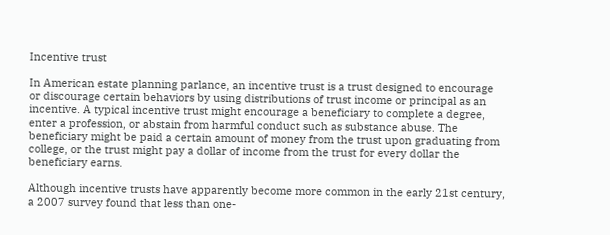Incentive trust

In American estate planning parlance, an incentive trust is a trust designed to encourage or discourage certain behaviors by using distributions of trust income or principal as an incentive. A typical incentive trust might encourage a beneficiary to complete a degree, enter a profession, or abstain from harmful conduct such as substance abuse. The beneficiary might be paid a certain amount of money from the trust upon graduating from college, or the trust might pay a dollar of income from the trust for every dollar the beneficiary earns.

Although incentive trusts have apparently become more common in the early 21st century, a 2007 survey found that less than one-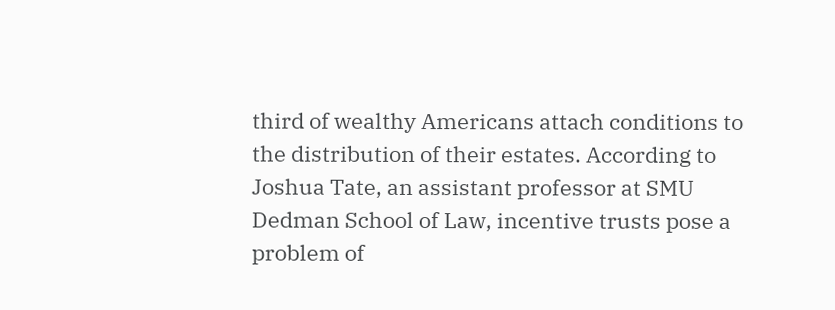third of wealthy Americans attach conditions to the distribution of their estates. According to Joshua Tate, an assistant professor at SMU Dedman School of Law, incentive trusts pose a problem of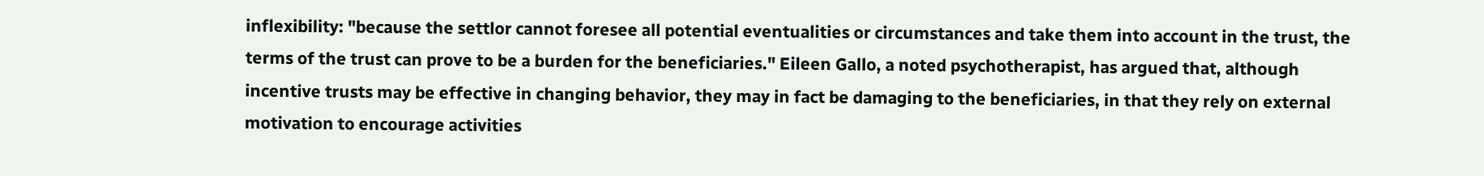inflexibility: "because the settlor cannot foresee all potential eventualities or circumstances and take them into account in the trust, the terms of the trust can prove to be a burden for the beneficiaries." Eileen Gallo, a noted psychotherapist, has argued that, although incentive trusts may be effective in changing behavior, they may in fact be damaging to the beneficiaries, in that they rely on external motivation to encourage activities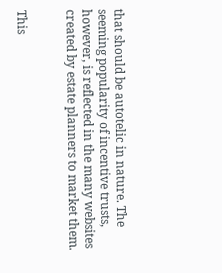that should be autotelic in nature. The seeming popularity of incentive trusts, however, is reflected in the many websites created by estate planners to market them.


This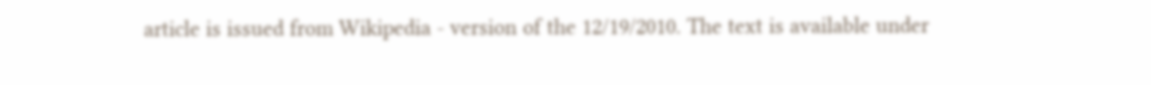article is issued from Wikipedia - version of the 12/19/2010. The text is available under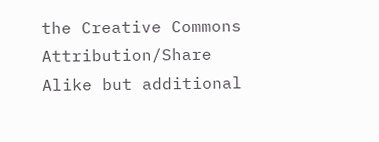the Creative Commons Attribution/Share Alike but additional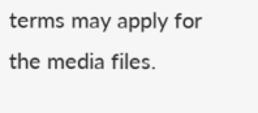terms may apply for the media files.